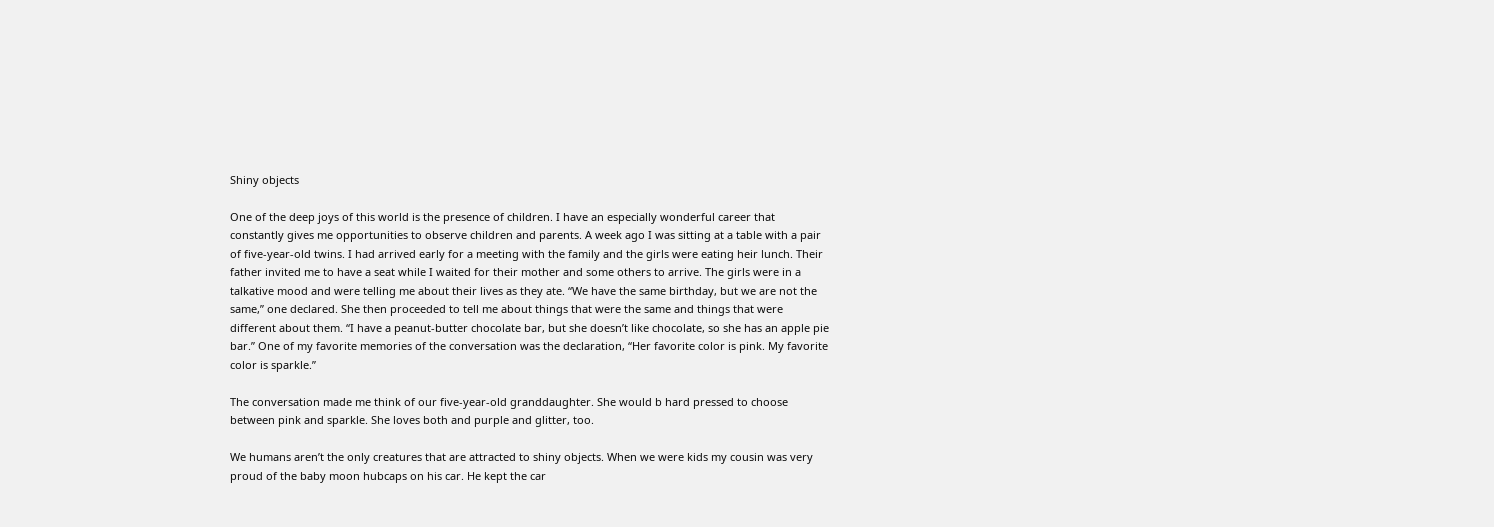Shiny objects

One of the deep joys of this world is the presence of children. I have an especially wonderful career that constantly gives me opportunities to observe children and parents. A week ago I was sitting at a table with a pair of five-year-old twins. I had arrived early for a meeting with the family and the girls were eating heir lunch. Their father invited me to have a seat while I waited for their mother and some others to arrive. The girls were in a talkative mood and were telling me about their lives as they ate. “We have the same birthday, but we are not the same,” one declared. She then proceeded to tell me about things that were the same and things that were different about them. “I have a peanut-butter chocolate bar, but she doesn’t like chocolate, so she has an apple pie bar.” One of my favorite memories of the conversation was the declaration, “Her favorite color is pink. My favorite color is sparkle.”

The conversation made me think of our five-year-old granddaughter. She would b hard pressed to choose between pink and sparkle. She loves both and purple and glitter, too.

We humans aren’t the only creatures that are attracted to shiny objects. When we were kids my cousin was very proud of the baby moon hubcaps on his car. He kept the car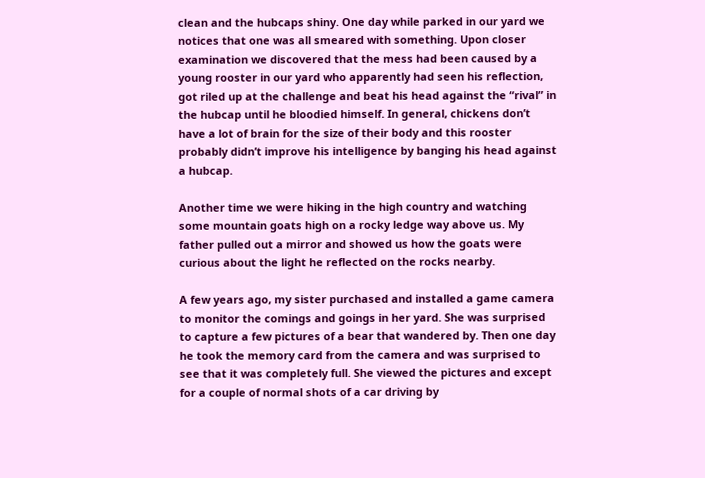clean and the hubcaps shiny. One day while parked in our yard we notices that one was all smeared with something. Upon closer examination we discovered that the mess had been caused by a young rooster in our yard who apparently had seen his reflection, got riled up at the challenge and beat his head against the “rival” in the hubcap until he bloodied himself. In general, chickens don’t have a lot of brain for the size of their body and this rooster probably didn’t improve his intelligence by banging his head against a hubcap.

Another time we were hiking in the high country and watching some mountain goats high on a rocky ledge way above us. My father pulled out a mirror and showed us how the goats were curious about the light he reflected on the rocks nearby.

A few years ago, my sister purchased and installed a game camera to monitor the comings and goings in her yard. She was surprised to capture a few pictures of a bear that wandered by. Then one day he took the memory card from the camera and was surprised to see that it was completely full. She viewed the pictures and except for a couple of normal shots of a car driving by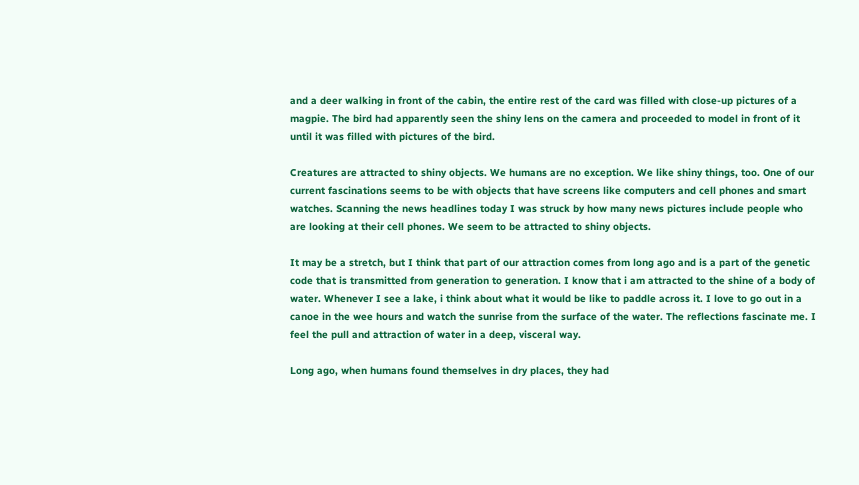and a deer walking in front of the cabin, the entire rest of the card was filled with close-up pictures of a magpie. The bird had apparently seen the shiny lens on the camera and proceeded to model in front of it until it was filled with pictures of the bird.

Creatures are attracted to shiny objects. We humans are no exception. We like shiny things, too. One of our current fascinations seems to be with objects that have screens like computers and cell phones and smart watches. Scanning the news headlines today I was struck by how many news pictures include people who are looking at their cell phones. We seem to be attracted to shiny objects.

It may be a stretch, but I think that part of our attraction comes from long ago and is a part of the genetic code that is transmitted from generation to generation. I know that i am attracted to the shine of a body of water. Whenever I see a lake, i think about what it would be like to paddle across it. I love to go out in a canoe in the wee hours and watch the sunrise from the surface of the water. The reflections fascinate me. I feel the pull and attraction of water in a deep, visceral way.

Long ago, when humans found themselves in dry places, they had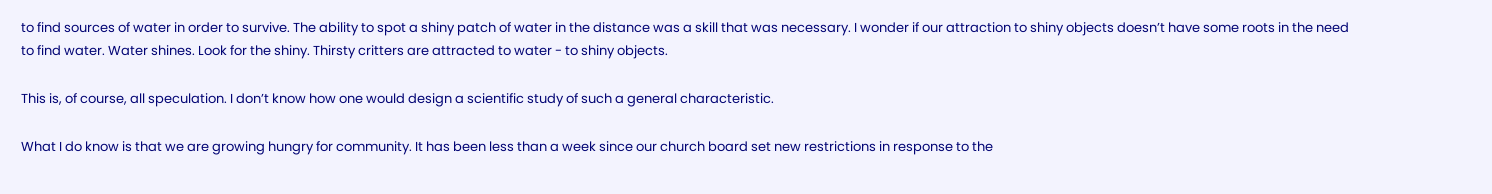to find sources of water in order to survive. The ability to spot a shiny patch of water in the distance was a skill that was necessary. I wonder if our attraction to shiny objects doesn’t have some roots in the need to find water. Water shines. Look for the shiny. Thirsty critters are attracted to water - to shiny objects.

This is, of course, all speculation. I don’t know how one would design a scientific study of such a general characteristic.

What I do know is that we are growing hungry for community. It has been less than a week since our church board set new restrictions in response to the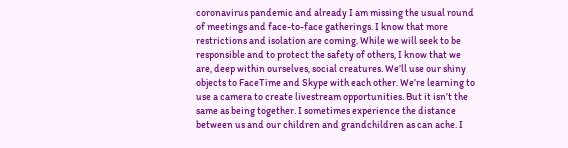coronavirus pandemic and already I am missing the usual round of meetings and face-to-face gatherings. I know that more restrictions and isolation are coming. While we will seek to be responsible and to protect the safety of others, I know that we are, deep within ourselves, social creatures. We’ll use our shiny objects to FaceTime and Skype with each other. We’re learning to use a camera to create livestream opportunities. But it isn’t the same as being together. I sometimes experience the distance between us and our children and grandchildren as can ache. I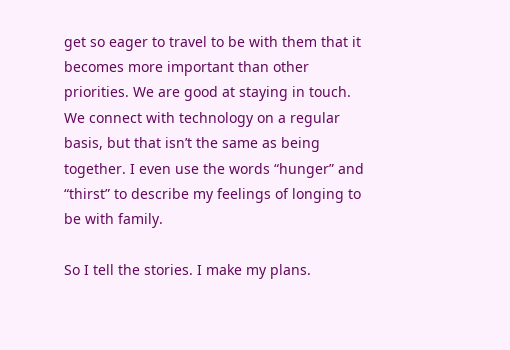get so eager to travel to be with them that it becomes more important than other priorities. We are good at staying in touch. We connect with technology on a regular basis, but that isn’t the same as being together. I even use the words “hunger” and “thirst” to describe my feelings of longing to be with family.

So I tell the stories. I make my plans.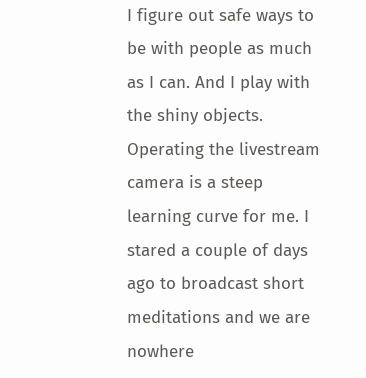I figure out safe ways to be with people as much as I can. And I play with the shiny objects. Operating the livestream camera is a steep learning curve for me. I stared a couple of days ago to broadcast short meditations and we are nowhere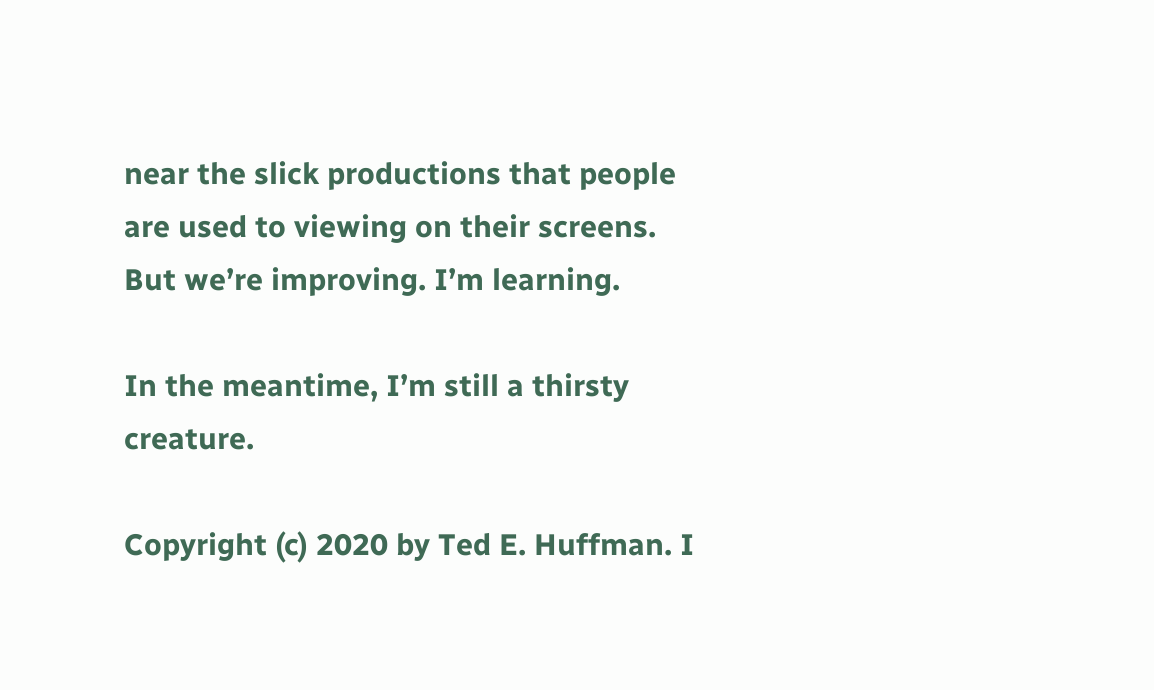near the slick productions that people are used to viewing on their screens. But we’re improving. I’m learning.

In the meantime, I’m still a thirsty creature.

Copyright (c) 2020 by Ted E. Huffman. I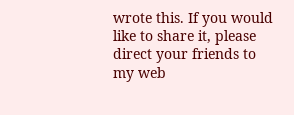wrote this. If you would like to share it, please direct your friends to my web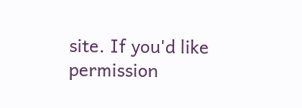site. If you'd like permission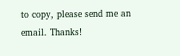to copy, please send me an email. Thanks!